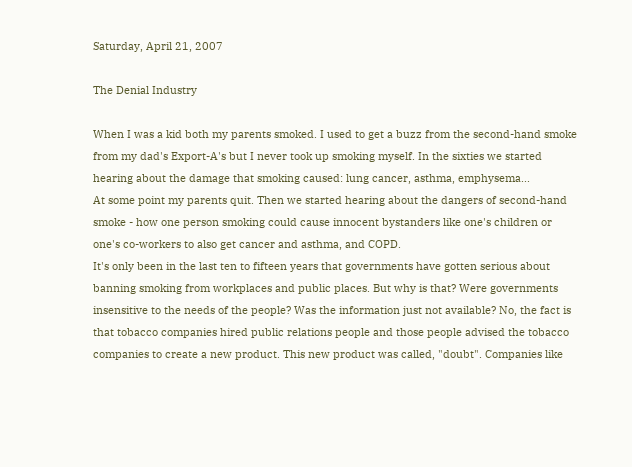Saturday, April 21, 2007

The Denial Industry

When I was a kid both my parents smoked. I used to get a buzz from the second-hand smoke from my dad's Export-A's but I never took up smoking myself. In the sixties we started hearing about the damage that smoking caused: lung cancer, asthma, emphysema...
At some point my parents quit. Then we started hearing about the dangers of second-hand smoke - how one person smoking could cause innocent bystanders like one's children or one's co-workers to also get cancer and asthma, and COPD.
It's only been in the last ten to fifteen years that governments have gotten serious about banning smoking from workplaces and public places. But why is that? Were governments insensitive to the needs of the people? Was the information just not available? No, the fact is that tobacco companies hired public relations people and those people advised the tobacco companies to create a new product. This new product was called, "doubt". Companies like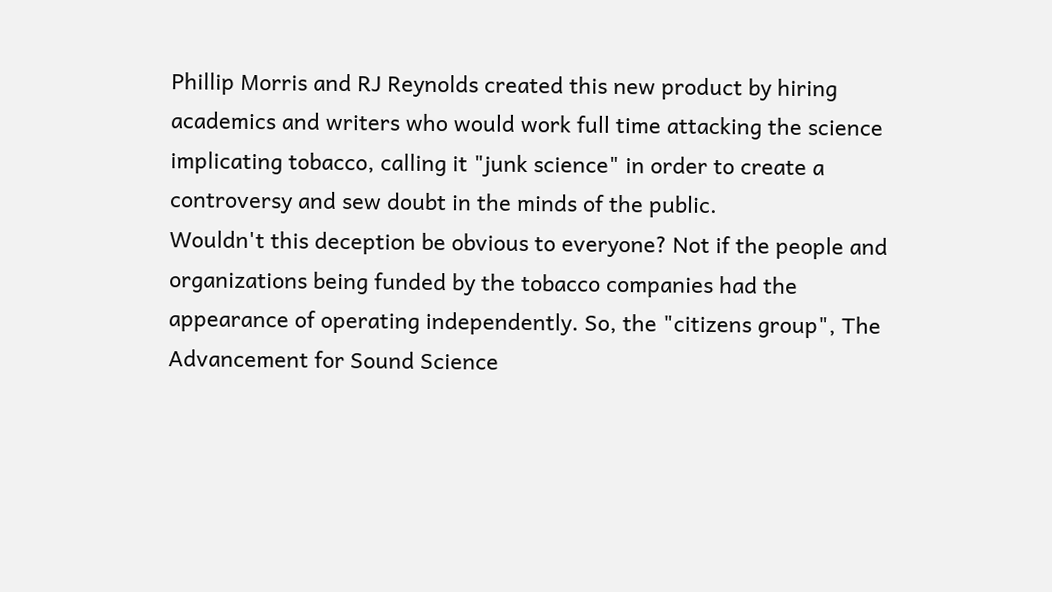Phillip Morris and RJ Reynolds created this new product by hiring academics and writers who would work full time attacking the science implicating tobacco, calling it "junk science" in order to create a controversy and sew doubt in the minds of the public.
Wouldn't this deception be obvious to everyone? Not if the people and organizations being funded by the tobacco companies had the appearance of operating independently. So, the "citizens group", The Advancement for Sound Science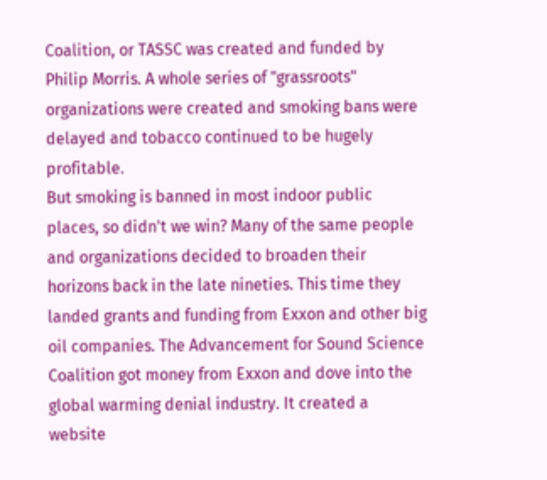Coalition, or TASSC was created and funded by Philip Morris. A whole series of "grassroots" organizations were created and smoking bans were delayed and tobacco continued to be hugely profitable.
But smoking is banned in most indoor public places, so didn't we win? Many of the same people and organizations decided to broaden their horizons back in the late nineties. This time they landed grants and funding from Exxon and other big oil companies. The Advancement for Sound Science Coalition got money from Exxon and dove into the global warming denial industry. It created a website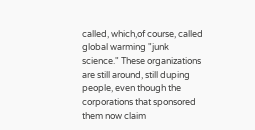called, which,of course, called global warming "junk science." These organizations are still around, still duping people, even though the corporations that sponsored them now claim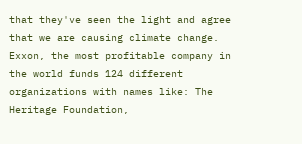that they've seen the light and agree that we are causing climate change.
Exxon, the most profitable company in the world funds 124 different organizations with names like: The Heritage Foundation,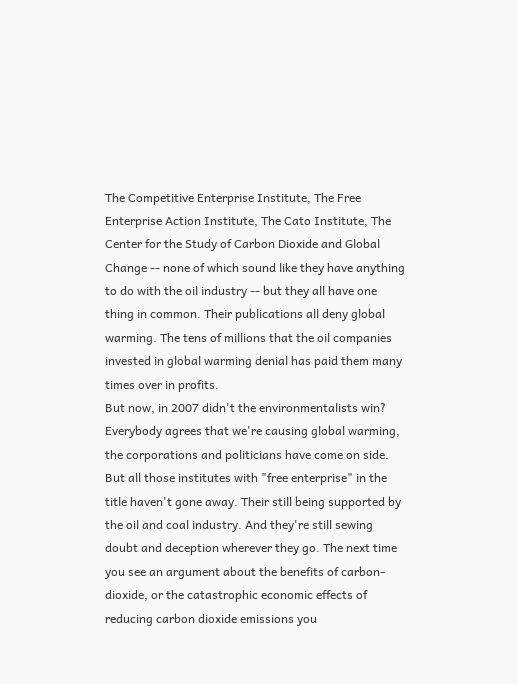The Competitive Enterprise Institute, The Free Enterprise Action Institute, The Cato Institute, The Center for the Study of Carbon Dioxide and Global Change -- none of which sound like they have anything to do with the oil industry -- but they all have one thing in common. Their publications all deny global warming. The tens of millions that the oil companies invested in global warming denial has paid them many times over in profits.
But now, in 2007 didn't the environmentalists win? Everybody agrees that we're causing global warming, the corporations and politicians have come on side. But all those institutes with "free enterprise" in the title haven't gone away. Their still being supported by the oil and coal industry. And they're still sewing doubt and deception wherever they go. The next time you see an argument about the benefits of carbon-dioxide, or the catastrophic economic effects of reducing carbon dioxide emissions you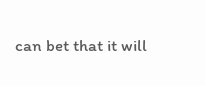can bet that it will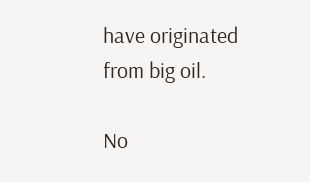have originated from big oil.

No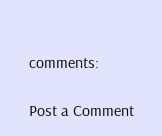comments:

Post a Comment